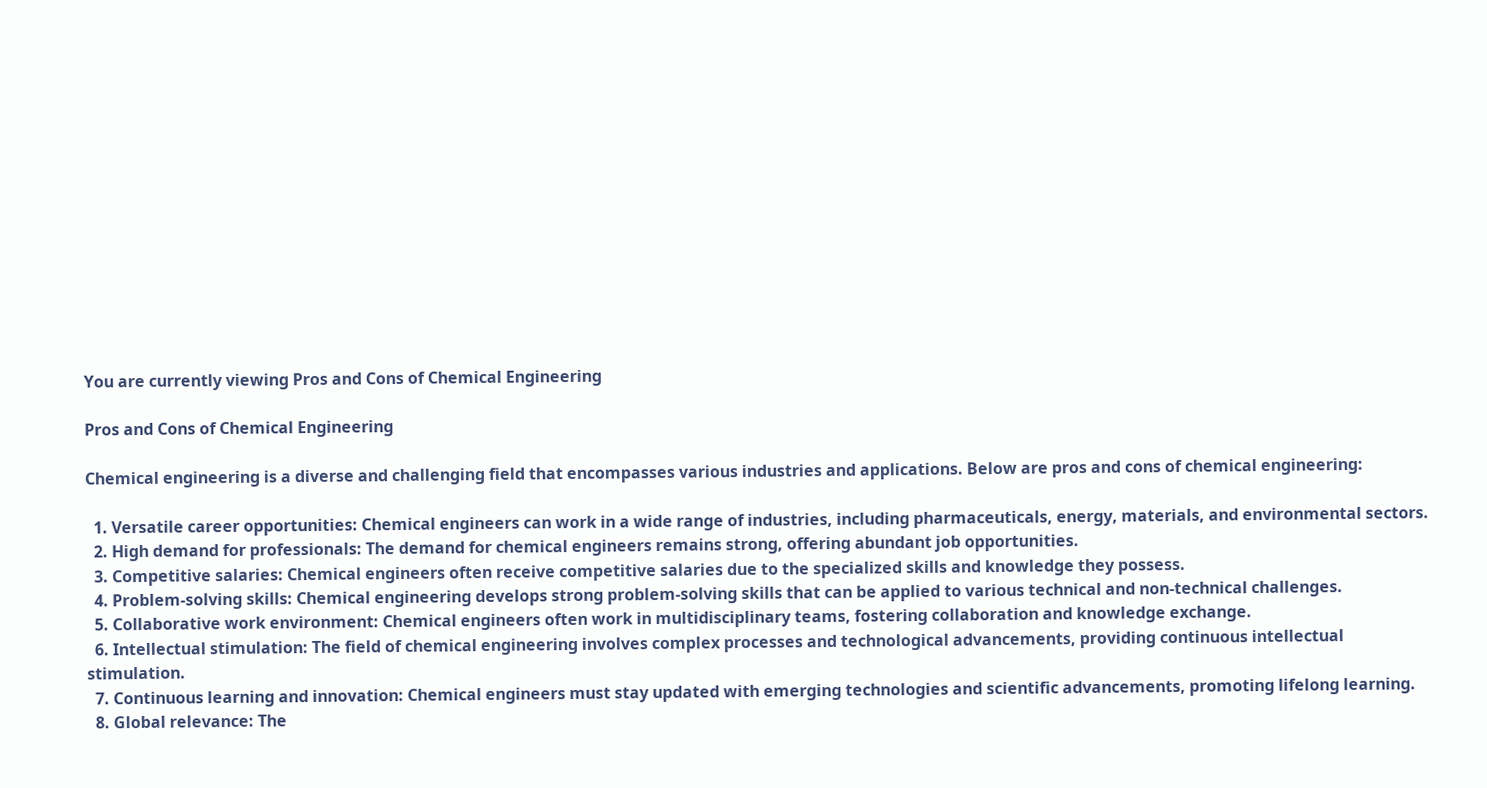You are currently viewing Pros and Cons of Chemical Engineering

Pros and Cons of Chemical Engineering

Chemical engineering is a diverse and challenging field that encompasses various industries and applications. Below are pros and cons of chemical engineering:

  1. Versatile career opportunities: Chemical engineers can work in a wide range of industries, including pharmaceuticals, energy, materials, and environmental sectors.
  2. High demand for professionals: The demand for chemical engineers remains strong, offering abundant job opportunities.
  3. Competitive salaries: Chemical engineers often receive competitive salaries due to the specialized skills and knowledge they possess.
  4. Problem-solving skills: Chemical engineering develops strong problem-solving skills that can be applied to various technical and non-technical challenges.
  5. Collaborative work environment: Chemical engineers often work in multidisciplinary teams, fostering collaboration and knowledge exchange.
  6. Intellectual stimulation: The field of chemical engineering involves complex processes and technological advancements, providing continuous intellectual stimulation.
  7. Continuous learning and innovation: Chemical engineers must stay updated with emerging technologies and scientific advancements, promoting lifelong learning.
  8. Global relevance: The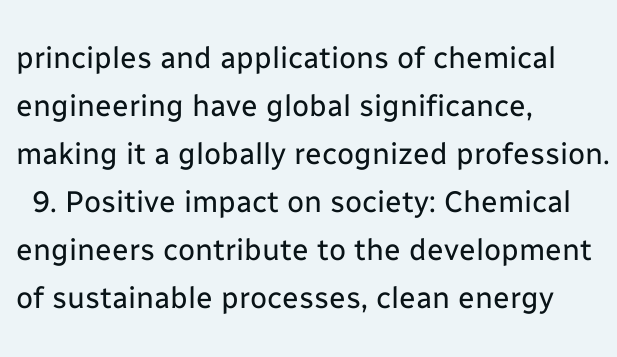principles and applications of chemical engineering have global significance, making it a globally recognized profession.
  9. Positive impact on society: Chemical engineers contribute to the development of sustainable processes, clean energy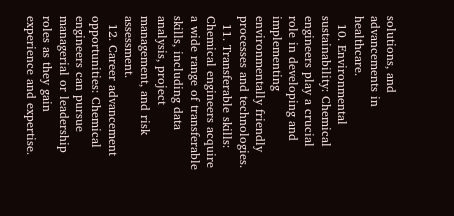solutions, and advancements in healthcare.
  10. Environmental sustainability: Chemical engineers play a crucial role in developing and implementing environmentally friendly processes and technologies.
  11. Transferable skills: Chemical engineers acquire a wide range of transferable skills, including data analysis, project management, and risk assessment.
  12. Career advancement opportunities: Chemical engineers can pursue managerial or leadership roles as they gain experience and expertise.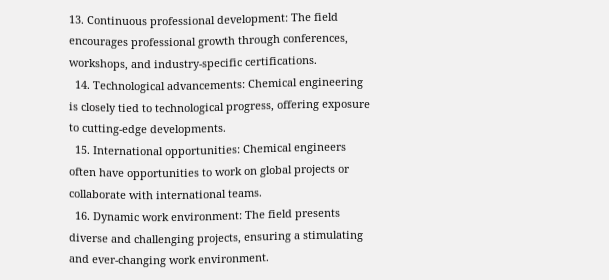13. Continuous professional development: The field encourages professional growth through conferences, workshops, and industry-specific certifications.
  14. Technological advancements: Chemical engineering is closely tied to technological progress, offering exposure to cutting-edge developments.
  15. International opportunities: Chemical engineers often have opportunities to work on global projects or collaborate with international teams.
  16. Dynamic work environment: The field presents diverse and challenging projects, ensuring a stimulating and ever-changing work environment.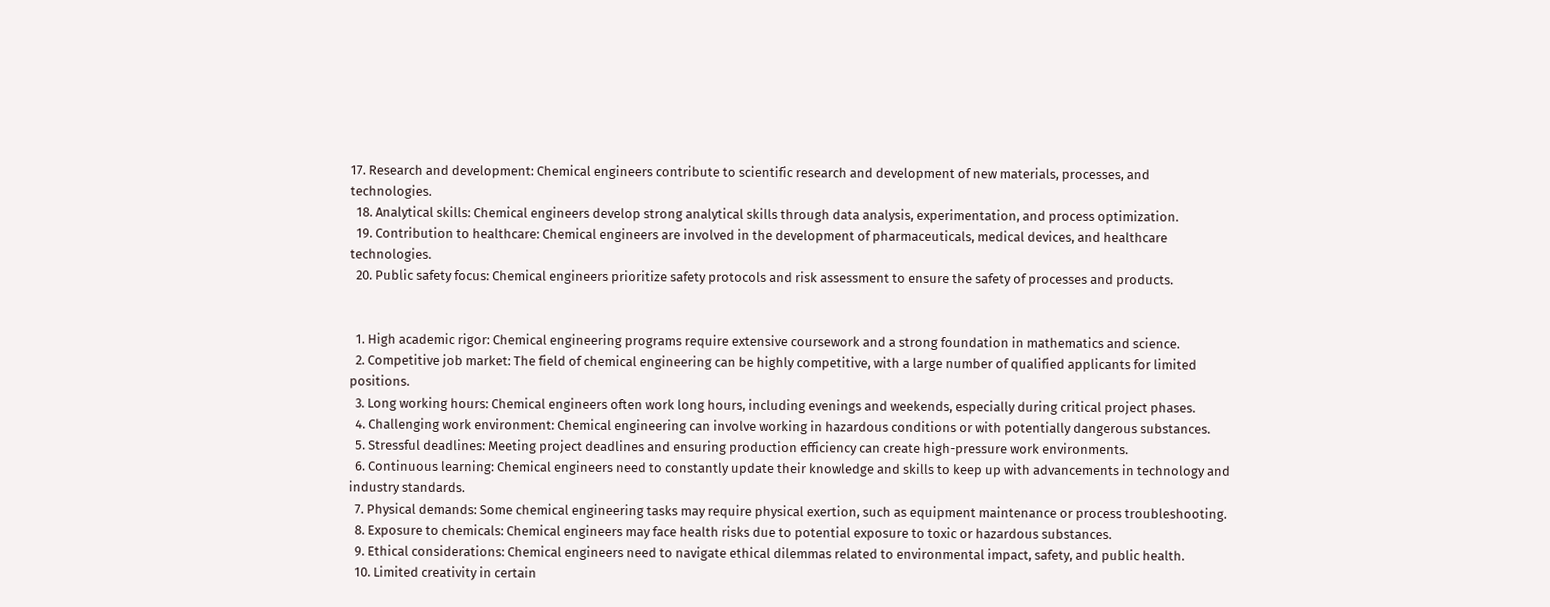17. Research and development: Chemical engineers contribute to scientific research and development of new materials, processes, and technologies.
  18. Analytical skills: Chemical engineers develop strong analytical skills through data analysis, experimentation, and process optimization.
  19. Contribution to healthcare: Chemical engineers are involved in the development of pharmaceuticals, medical devices, and healthcare technologies.
  20. Public safety focus: Chemical engineers prioritize safety protocols and risk assessment to ensure the safety of processes and products.


  1. High academic rigor: Chemical engineering programs require extensive coursework and a strong foundation in mathematics and science.
  2. Competitive job market: The field of chemical engineering can be highly competitive, with a large number of qualified applicants for limited positions.
  3. Long working hours: Chemical engineers often work long hours, including evenings and weekends, especially during critical project phases.
  4. Challenging work environment: Chemical engineering can involve working in hazardous conditions or with potentially dangerous substances.
  5. Stressful deadlines: Meeting project deadlines and ensuring production efficiency can create high-pressure work environments.
  6. Continuous learning: Chemical engineers need to constantly update their knowledge and skills to keep up with advancements in technology and industry standards.
  7. Physical demands: Some chemical engineering tasks may require physical exertion, such as equipment maintenance or process troubleshooting.
  8. Exposure to chemicals: Chemical engineers may face health risks due to potential exposure to toxic or hazardous substances.
  9. Ethical considerations: Chemical engineers need to navigate ethical dilemmas related to environmental impact, safety, and public health.
  10. Limited creativity in certain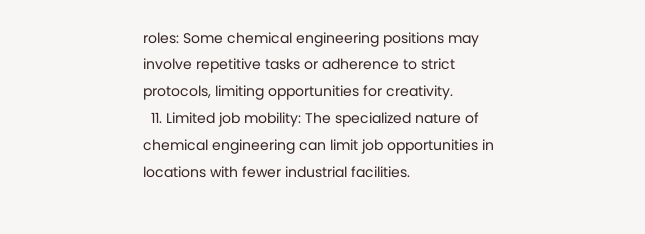roles: Some chemical engineering positions may involve repetitive tasks or adherence to strict protocols, limiting opportunities for creativity.
  11. Limited job mobility: The specialized nature of chemical engineering can limit job opportunities in locations with fewer industrial facilities.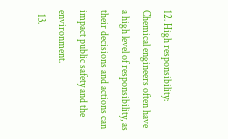12. High responsibility: Chemical engineers often have a high level of responsibility, as their decisions and actions can impact public safety and the environment.
  13.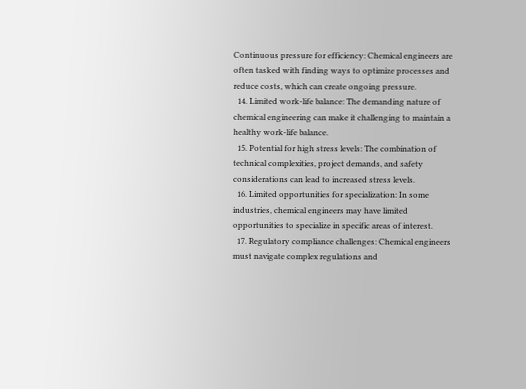Continuous pressure for efficiency: Chemical engineers are often tasked with finding ways to optimize processes and reduce costs, which can create ongoing pressure.
  14. Limited work-life balance: The demanding nature of chemical engineering can make it challenging to maintain a healthy work-life balance.
  15. Potential for high stress levels: The combination of technical complexities, project demands, and safety considerations can lead to increased stress levels.
  16. Limited opportunities for specialization: In some industries, chemical engineers may have limited opportunities to specialize in specific areas of interest.
  17. Regulatory compliance challenges: Chemical engineers must navigate complex regulations and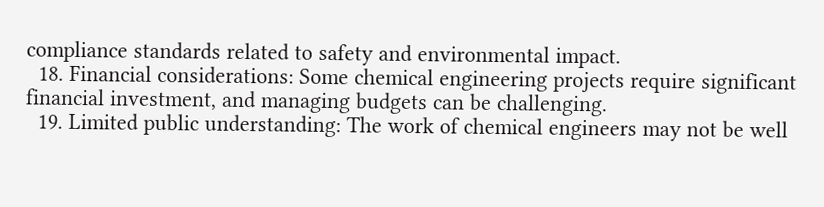compliance standards related to safety and environmental impact.
  18. Financial considerations: Some chemical engineering projects require significant financial investment, and managing budgets can be challenging.
  19. Limited public understanding: The work of chemical engineers may not be well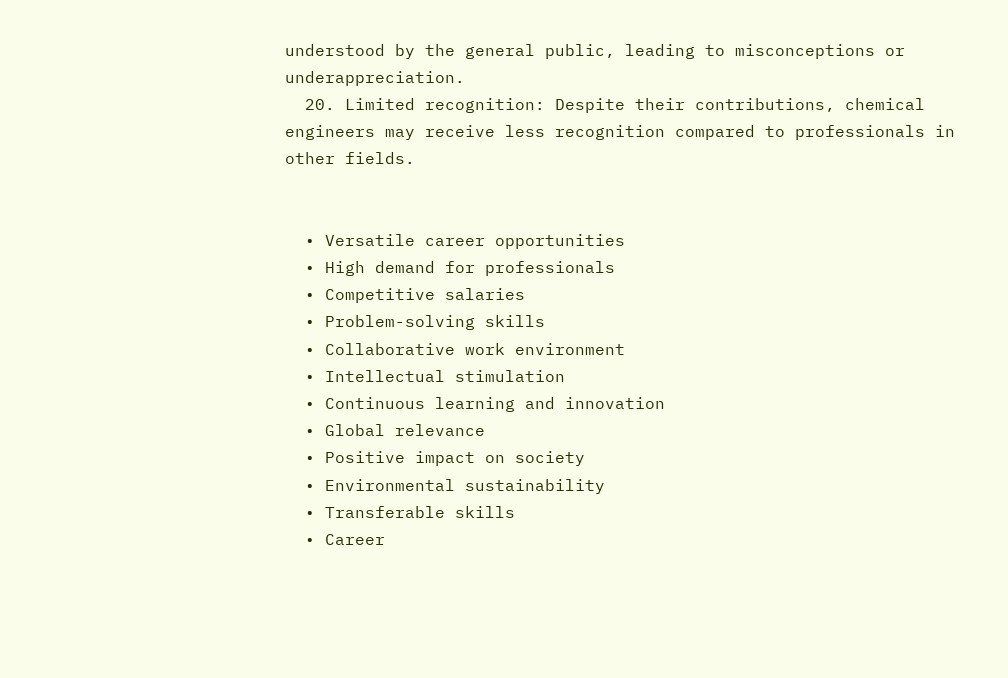understood by the general public, leading to misconceptions or underappreciation.
  20. Limited recognition: Despite their contributions, chemical engineers may receive less recognition compared to professionals in other fields.


  • Versatile career opportunities
  • High demand for professionals
  • Competitive salaries
  • Problem-solving skills
  • Collaborative work environment
  • Intellectual stimulation
  • Continuous learning and innovation
  • Global relevance
  • Positive impact on society
  • Environmental sustainability
  • Transferable skills
  • Career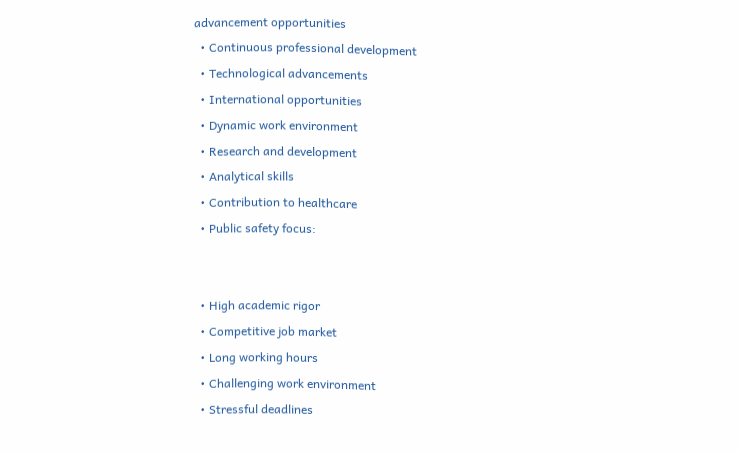advancement opportunities
  • Continuous professional development
  • Technological advancements
  • International opportunities
  • Dynamic work environment
  • Research and development
  • Analytical skills
  • Contribution to healthcare
  • Public safety focus:


  • High academic rigor
  • Competitive job market
  • Long working hours
  • Challenging work environment
  • Stressful deadlines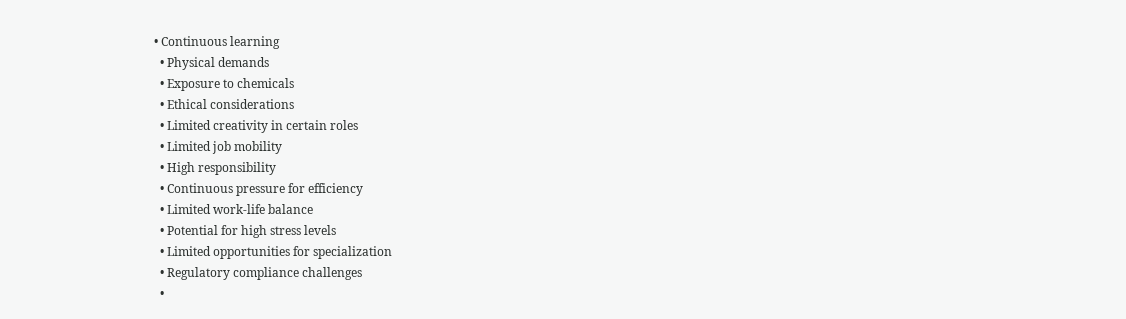• Continuous learning
  • Physical demands
  • Exposure to chemicals
  • Ethical considerations
  • Limited creativity in certain roles
  • Limited job mobility
  • High responsibility
  • Continuous pressure for efficiency
  • Limited work-life balance
  • Potential for high stress levels
  • Limited opportunities for specialization
  • Regulatory compliance challenges
  •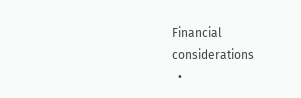Financial considerations
  •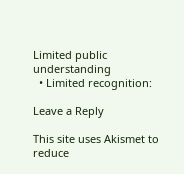Limited public understanding
  • Limited recognition:

Leave a Reply

This site uses Akismet to reduce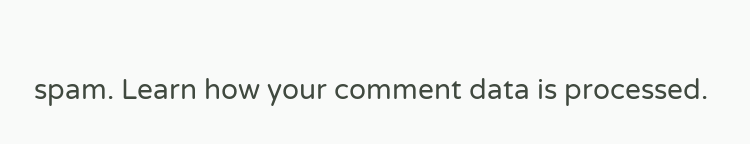spam. Learn how your comment data is processed.